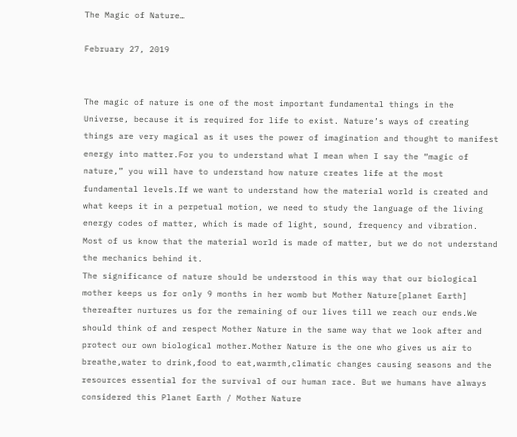The Magic of Nature…

February 27, 2019


The magic of nature is one of the most important fundamental things in the Universe, because it is required for life to exist. Nature’s ways of creating things are very magical as it uses the power of imagination and thought to manifest energy into matter.For you to understand what I mean when I say the “magic of nature,” you will have to understand how nature creates life at the most fundamental levels.If we want to understand how the material world is created and what keeps it in a perpetual motion, we need to study the language of the living energy codes of matter, which is made of light, sound, frequency and vibration. Most of us know that the material world is made of matter, but we do not understand the mechanics behind it.
The significance of nature should be understood in this way that our biological mother keeps us for only 9 months in her womb but Mother Nature[planet Earth] thereafter nurtures us for the remaining of our lives till we reach our ends.We should think of and respect Mother Nature in the same way that we look after and protect our own biological mother.Mother Nature is the one who gives us air to breathe,water to drink,food to eat,warmth,climatic changes causing seasons and the resources essential for the survival of our human race. But we humans have always considered this Planet Earth / Mother Nature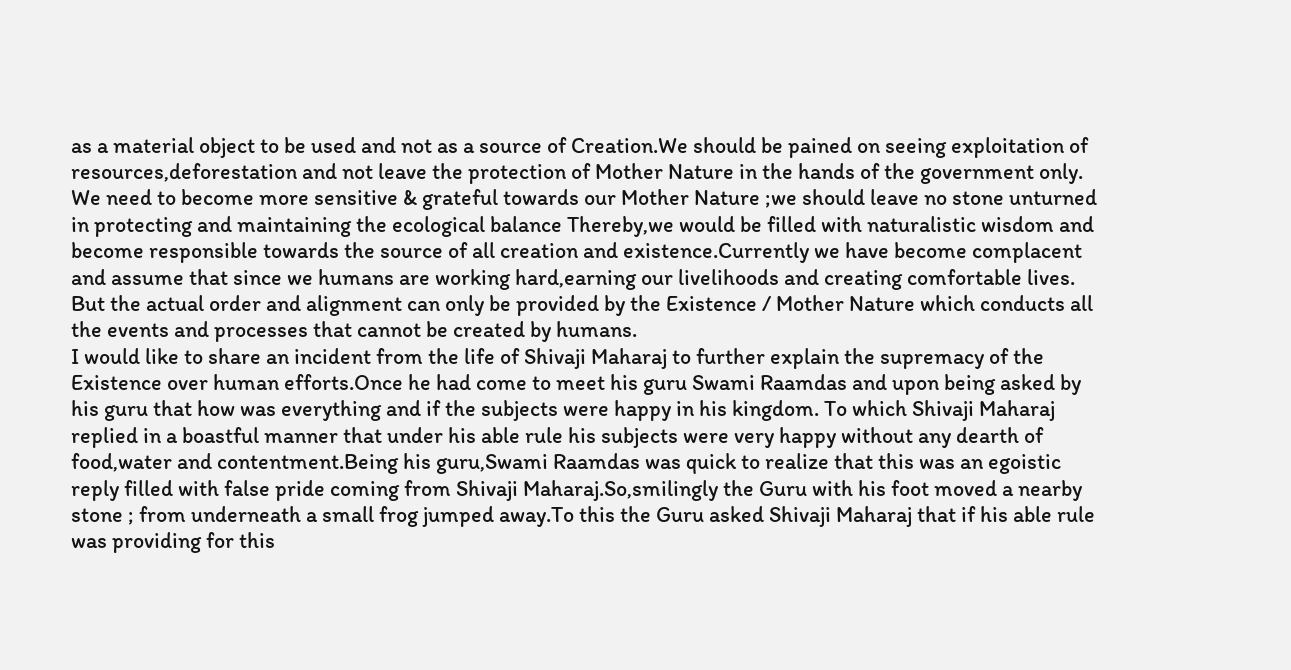as a material object to be used and not as a source of Creation.We should be pained on seeing exploitation of resources,deforestation and not leave the protection of Mother Nature in the hands of the government only. We need to become more sensitive & grateful towards our Mother Nature ;we should leave no stone unturned in protecting and maintaining the ecological balance Thereby,we would be filled with naturalistic wisdom and become responsible towards the source of all creation and existence.Currently we have become complacent and assume that since we humans are working hard,earning our livelihoods and creating comfortable lives. But the actual order and alignment can only be provided by the Existence / Mother Nature which conducts all the events and processes that cannot be created by humans.
I would like to share an incident from the life of Shivaji Maharaj to further explain the supremacy of the Existence over human efforts.Once he had come to meet his guru Swami Raamdas and upon being asked by his guru that how was everything and if the subjects were happy in his kingdom. To which Shivaji Maharaj replied in a boastful manner that under his able rule his subjects were very happy without any dearth of food,water and contentment.Being his guru,Swami Raamdas was quick to realize that this was an egoistic reply filled with false pride coming from Shivaji Maharaj.So,smilingly the Guru with his foot moved a nearby stone ; from underneath a small frog jumped away.To this the Guru asked Shivaji Maharaj that if his able rule was providing for this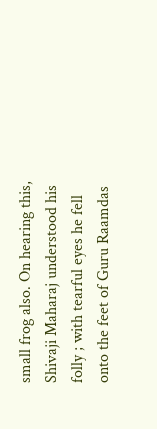small frog also. On hearing this, Shivaji Maharaj understood his folly ; with tearful eyes he fell onto the feet of Guru Raamdas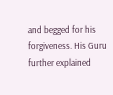and begged for his forgiveness. His Guru further explained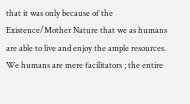that it was only because of the Existence/Mother Nature that we as humans are able to live and enjoy the ample resources. We humans are mere facilitators ; the entire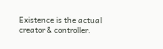Existence is the actual creator & controller.